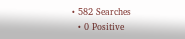• 582 Searches
  • 0 Positive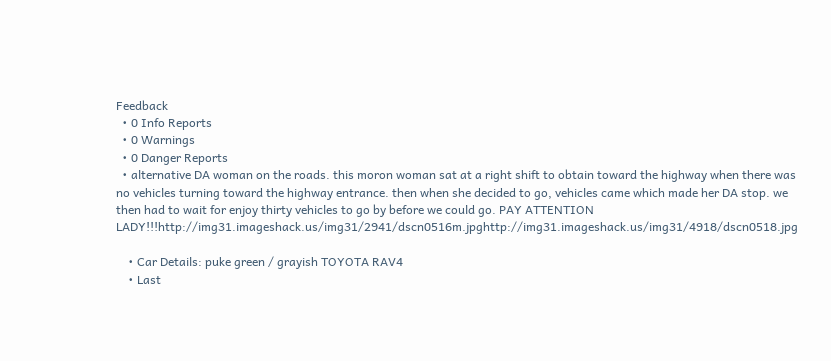Feedback
  • 0 Info Reports
  • 0 Warnings
  • 0 Danger Reports
  • alternative DA woman on the roads. this moron woman sat at a right shift to obtain toward the highway when there was no vehicles turning toward the highway entrance. then when she decided to go, vehicles came which made her DA stop. we then had to wait for enjoy thirty vehicles to go by before we could go. PAY ATTENTION LADY!!!http://img31.imageshack.us/img31/2941/dscn0516m.jpghttp://img31.imageshack.us/img31/4918/dscn0518.jpg

    • Car Details: puke green / grayish TOYOTA RAV4
    • Last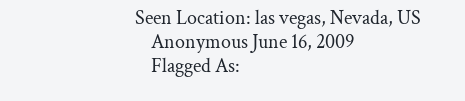Seen Location: las vegas, Nevada, US
    Anonymous June 16, 2009
    Flagged As: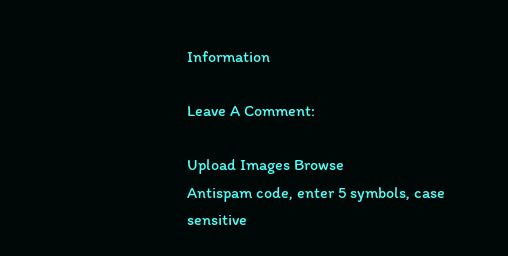Information

Leave A Comment:

Upload Images Browse
Antispam code, enter 5 symbols, case sensitive